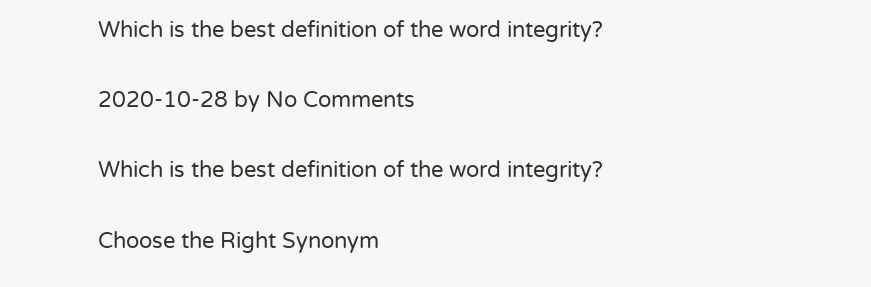Which is the best definition of the word integrity?

2020-10-28 by No Comments

Which is the best definition of the word integrity?

Choose the Right Synonym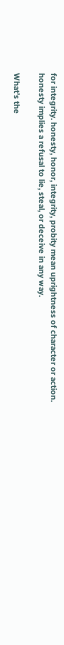for integrity. honesty, honor, integrity, probity mean uprightness of character or action. honesty implies a refusal to lie, steal, or deceive in any way.

What’s the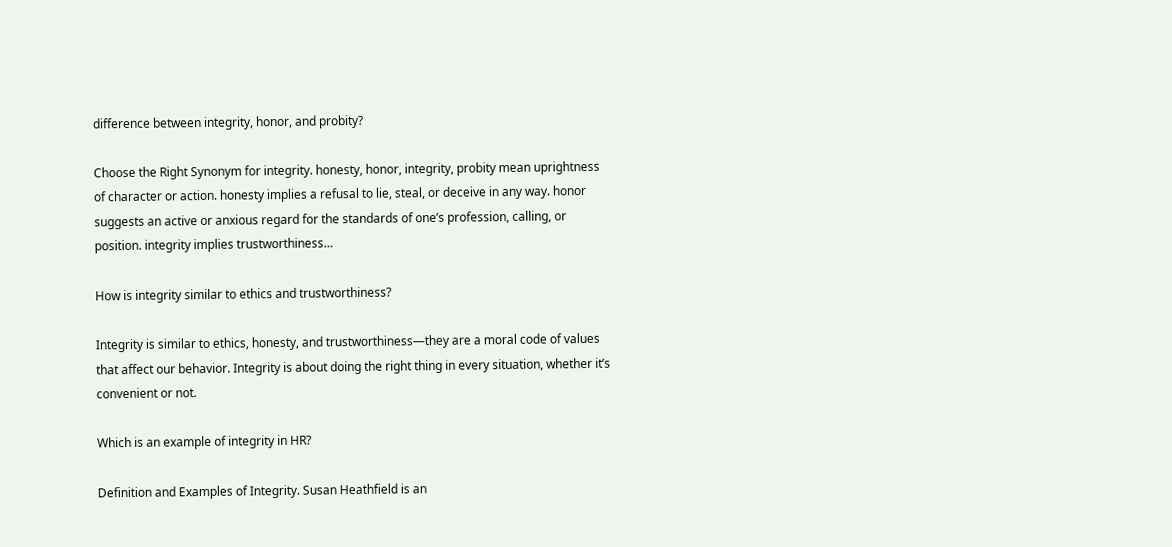difference between integrity, honor, and probity?

Choose the Right Synonym for integrity. honesty, honor, integrity, probity mean uprightness of character or action. honesty implies a refusal to lie, steal, or deceive in any way. honor suggests an active or anxious regard for the standards of one’s profession, calling, or position. integrity implies trustworthiness…

How is integrity similar to ethics and trustworthiness?

Integrity is similar to ethics, honesty, and trustworthiness—they are a moral code of values that affect our behavior. Integrity is about doing the right thing in every situation, whether it’s convenient or not.

Which is an example of integrity in HR?

Definition and Examples of Integrity. Susan Heathfield is an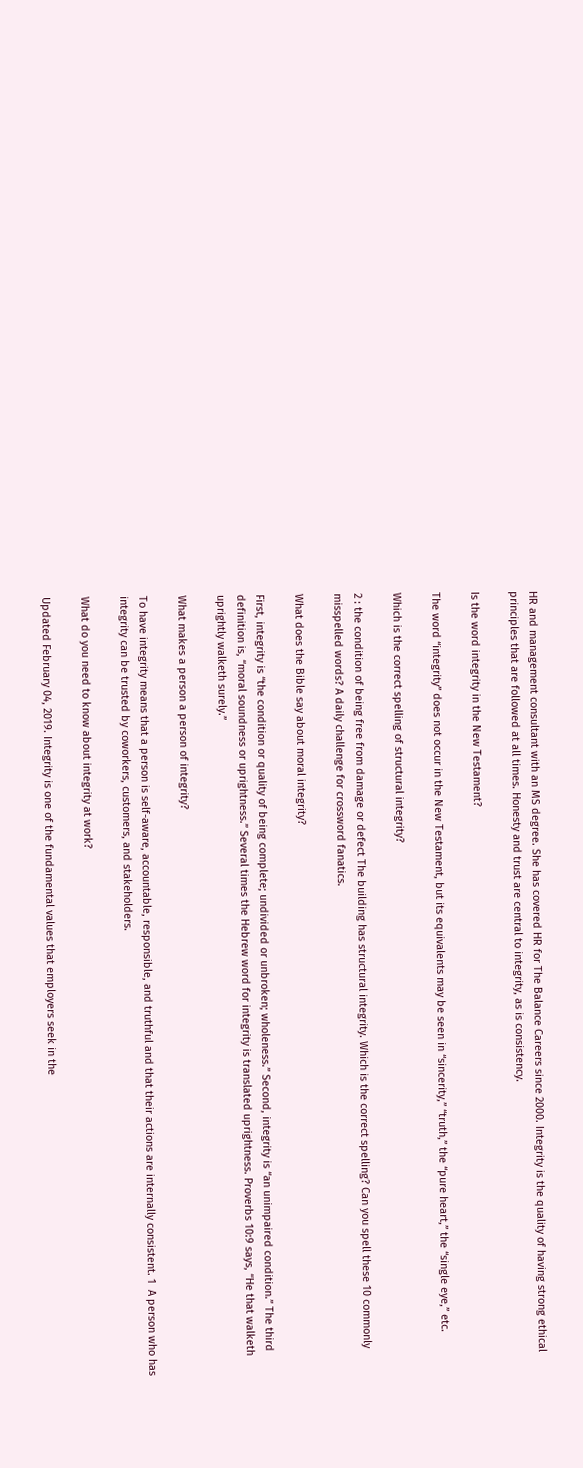HR and management consultant with an MS degree. She has covered HR for The Balance Careers since 2000. Integrity is the quality of having strong ethical principles that are followed at all times. Honesty and trust are central to integrity, as is consistency.

Is the word integrity in the New Testament?

The word “integrity” does not occur in the New Testament, but its equivalents may be seen in “sincerity,” “truth,” the “pure heart,” the “single eye,” etc.

Which is the correct spelling of structural integrity?

2 : the condition of being free from damage or defect The building has structural integrity. Which is the correct spelling? Can you spell these 10 commonly misspelled words? A daily challenge for crossword fanatics.

What does the Bible say about moral integrity?

First, integrity is “the condition or quality of being complete; undivided or unbroken; wholeness.” Second, integrity is “an unimpaired condition.” The third definition is, “moral soundness or uprightness.” Several times the Hebrew word for integrity is translated uprightness. Proverbs 10:9 says, “He that walketh uprightly walketh surely.”

What makes a person a person of integrity?

To have integrity means that a person is self-aware, accountable, responsible, and truthful and that their actions are internally consistent. 1  A person who has integrity can be trusted by coworkers, customers, and stakeholders.

What do you need to know about integrity at work?

Updated February 04, 2019. Integrity is one of the fundamental values that employers seek in the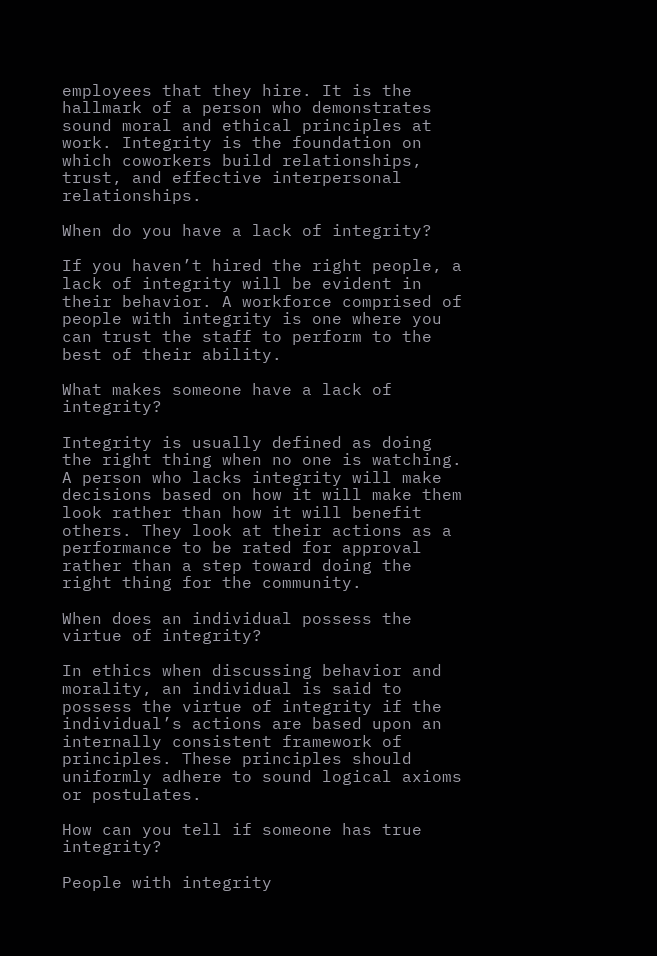employees that they hire. It is the hallmark of a person who demonstrates sound moral and ethical principles at work. Integrity is the foundation on which coworkers build relationships, trust, and effective interpersonal relationships.

When do you have a lack of integrity?

If you haven’t hired the right people, a lack of integrity will be evident in their behavior. A workforce comprised of people with integrity is one where you can trust the staff to perform to the best of their ability.

What makes someone have a lack of integrity?

Integrity is usually defined as doing the right thing when no one is watching. A person who lacks integrity will make decisions based on how it will make them look rather than how it will benefit others. They look at their actions as a performance to be rated for approval rather than a step toward doing the right thing for the community.

When does an individual possess the virtue of integrity?

In ethics when discussing behavior and morality, an individual is said to possess the virtue of integrity if the individual’s actions are based upon an internally consistent framework of principles. These principles should uniformly adhere to sound logical axioms or postulates.

How can you tell if someone has true integrity?

People with integrity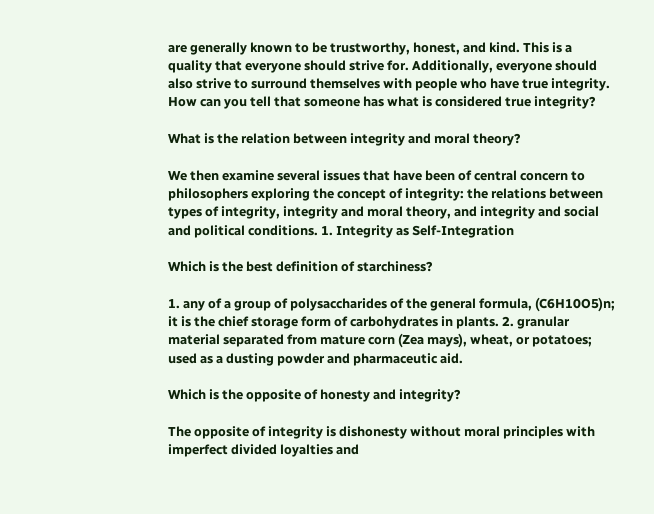are generally known to be trustworthy, honest, and kind. This is a quality that everyone should strive for. Additionally, everyone should also strive to surround themselves with people who have true integrity. How can you tell that someone has what is considered true integrity?

What is the relation between integrity and moral theory?

We then examine several issues that have been of central concern to philosophers exploring the concept of integrity: the relations between types of integrity, integrity and moral theory, and integrity and social and political conditions. 1. Integrity as Self-Integration

Which is the best definition of starchiness?

1. any of a group of polysaccharides of the general formula, (C6H10O5)n; it is the chief storage form of carbohydrates in plants. 2. granular material separated from mature corn (Zea mays), wheat, or potatoes; used as a dusting powder and pharmaceutic aid.

Which is the opposite of honesty and integrity?

The opposite of integrity is dishonesty without moral principles with imperfect divided loyalties and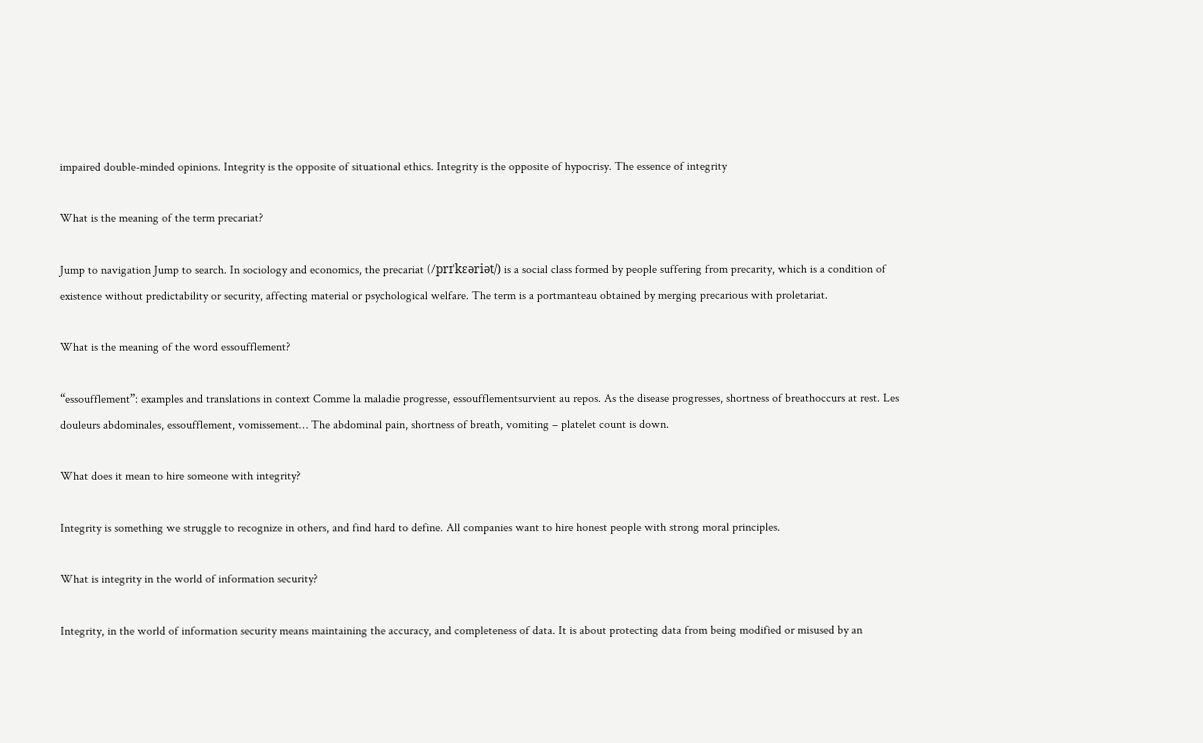impaired double-minded opinions. Integrity is the opposite of situational ethics. Integrity is the opposite of hypocrisy. The essence of integrity

What is the meaning of the term precariat?

Jump to navigation Jump to search. In sociology and economics, the precariat (/prɪˈkɛəriət/) is a social class formed by people suffering from precarity, which is a condition of existence without predictability or security, affecting material or psychological welfare. The term is a portmanteau obtained by merging precarious with proletariat.

What is the meaning of the word essoufflement?

“essoufflement”: examples and translations in context Comme la maladie progresse, essoufflementsurvient au repos. As the disease progresses, shortness of breathoccurs at rest. Les douleurs abdominales, essoufflement, vomissement… The abdominal pain, shortness of breath, vomiting – platelet count is down.

What does it mean to hire someone with integrity?

Integrity is something we struggle to recognize in others, and find hard to define. All companies want to hire honest people with strong moral principles.

What is integrity in the world of information security?

Integrity, in the world of information security means maintaining the accuracy, and completeness of data. It is about protecting data from being modified or misused by an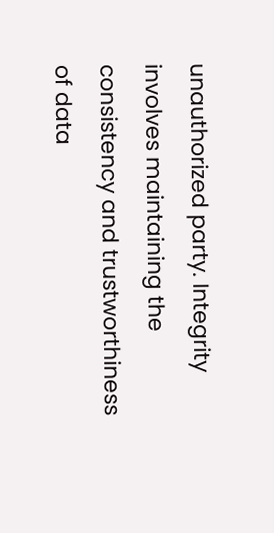unauthorized party. Integrity involves maintaining the consistency and trustworthiness of data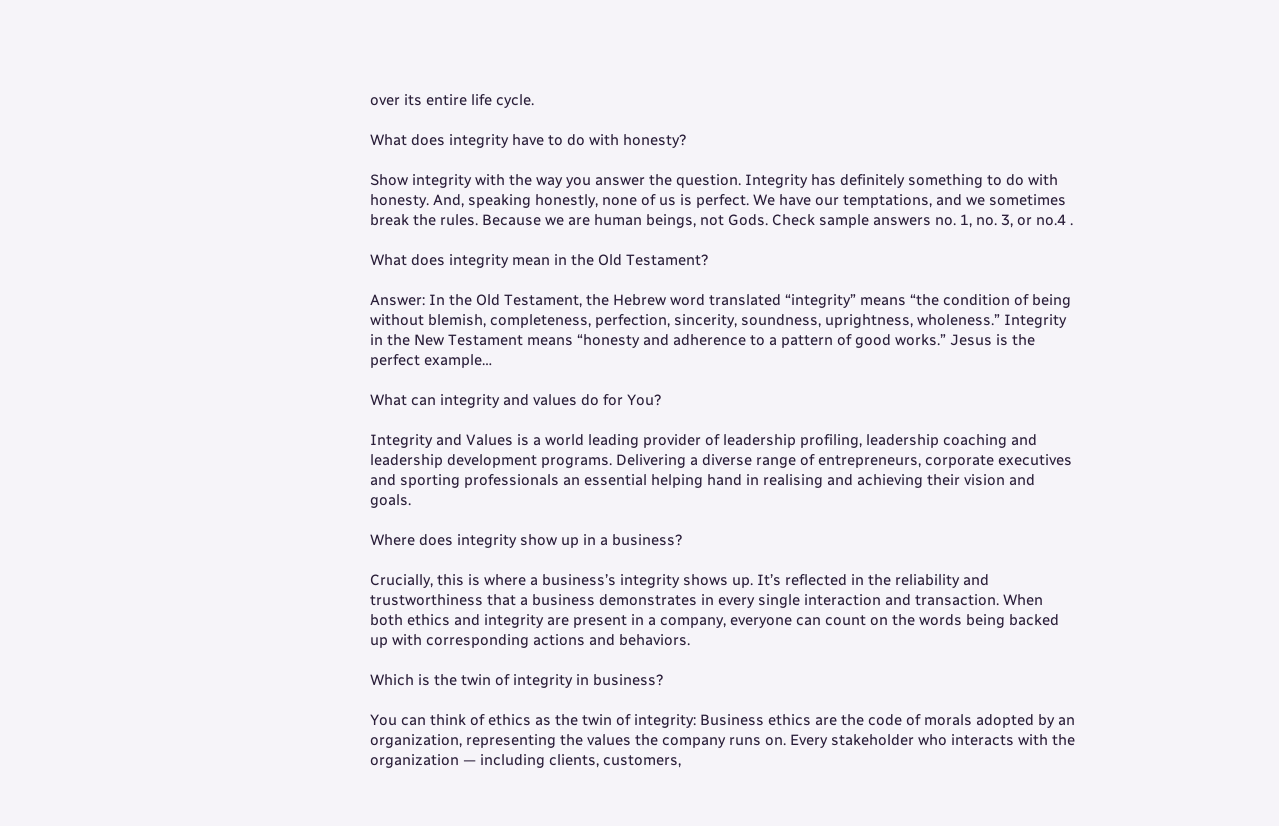over its entire life cycle.

What does integrity have to do with honesty?

Show integrity with the way you answer the question. Integrity has definitely something to do with honesty. And, speaking honestly, none of us is perfect. We have our temptations, and we sometimes break the rules. Because we are human beings, not Gods. Check sample answers no. 1, no. 3, or no.4 .

What does integrity mean in the Old Testament?

Answer: In the Old Testament, the Hebrew word translated “integrity” means “the condition of being without blemish, completeness, perfection, sincerity, soundness, uprightness, wholeness.” Integrity in the New Testament means “honesty and adherence to a pattern of good works.” Jesus is the perfect example…

What can integrity and values do for You?

Integrity and Values is a world leading provider of leadership profiling, leadership coaching and leadership development programs. Delivering a diverse range of entrepreneurs, corporate executives and sporting professionals an essential helping hand in realising and achieving their vision and goals.

Where does integrity show up in a business?

Crucially, this is where a business’s integrity shows up. It’s reflected in the reliability and trustworthiness that a business demonstrates in every single interaction and transaction. When both ethics and integrity are present in a company, everyone can count on the words being backed up with corresponding actions and behaviors.

Which is the twin of integrity in business?

You can think of ethics as the twin of integrity: Business ethics are the code of morals adopted by an organization, representing the values the company runs on. Every stakeholder who interacts with the organization — including clients, customers,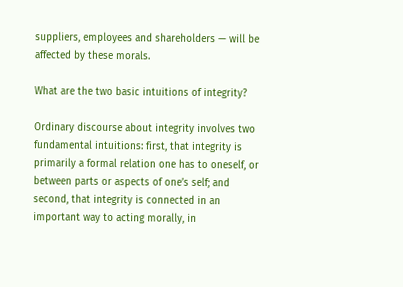suppliers, employees and shareholders — will be affected by these morals.

What are the two basic intuitions of integrity?

Ordinary discourse about integrity involves two fundamental intuitions: first, that integrity is primarily a formal relation one has to oneself, or between parts or aspects of one’s self; and second, that integrity is connected in an important way to acting morally, in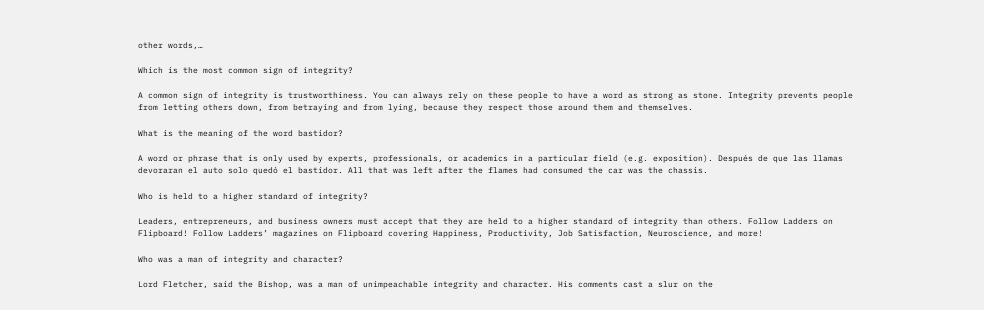other words,…

Which is the most common sign of integrity?

A common sign of integrity is trustworthiness. You can always rely on these people to have a word as strong as stone. Integrity prevents people from letting others down, from betraying and from lying, because they respect those around them and themselves.

What is the meaning of the word bastidor?

A word or phrase that is only used by experts, professionals, or academics in a particular field (e.g. exposition). Después de que las llamas devoraran el auto solo quedó el bastidor. All that was left after the flames had consumed the car was the chassis.

Who is held to a higher standard of integrity?

Leaders, entrepreneurs, and business owners must accept that they are held to a higher standard of integrity than others. Follow Ladders on Flipboard! Follow Ladders’ magazines on Flipboard covering Happiness, Productivity, Job Satisfaction, Neuroscience, and more!

Who was a man of integrity and character?

Lord Fletcher, said the Bishop, was a man of unimpeachable integrity and character. His comments cast a slur on the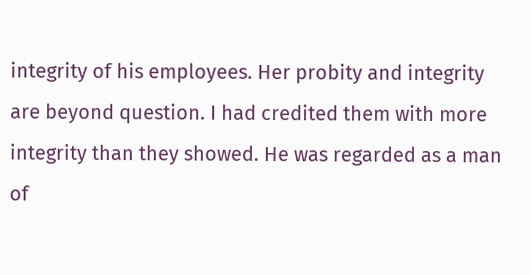integrity of his employees. Her probity and integrity are beyond question. I had credited them with more integrity than they showed. He was regarded as a man of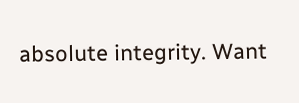absolute integrity. Want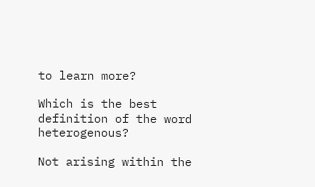to learn more?

Which is the best definition of the word heterogenous?

Not arising within the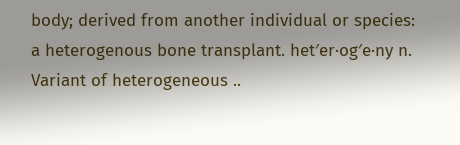body; derived from another individual or species: a heterogenous bone transplant. het′er·og′e·ny n. Variant of heterogeneous ..